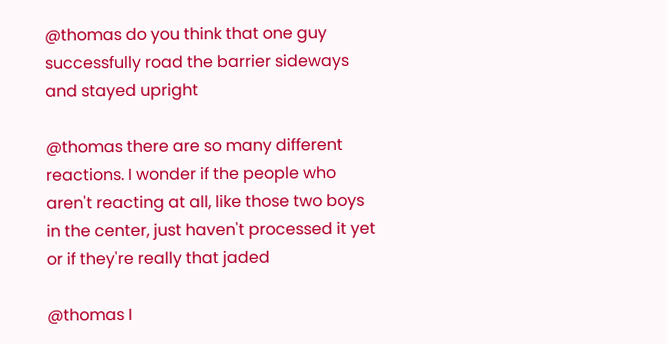@thomas do you think that one guy successfully road the barrier sideways and stayed upright

@thomas there are so many different reactions. I wonder if the people who aren't reacting at all, like those two boys in the center, just haven't processed it yet or if they're really that jaded

@thomas I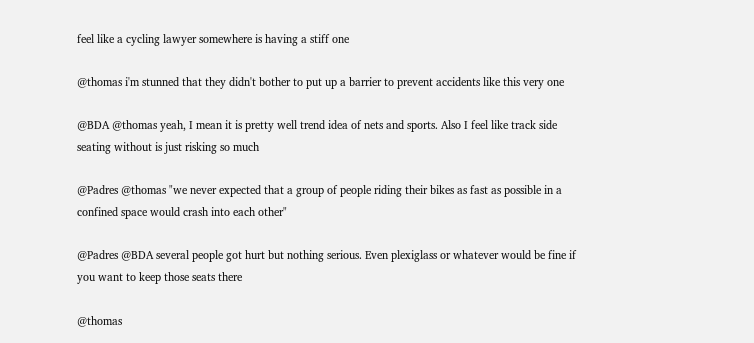feel like a cycling lawyer somewhere is having a stiff one

@thomas i'm stunned that they didn't bother to put up a barrier to prevent accidents like this very one

@BDA @thomas yeah, I mean it is pretty well trend idea of nets and sports. Also I feel like track side seating without is just risking so much

@Padres @thomas "we never expected that a group of people riding their bikes as fast as possible in a confined space would crash into each other"

@Padres @BDA several people got hurt but nothing serious. Even plexiglass or whatever would be fine if you want to keep those seats there

@thomas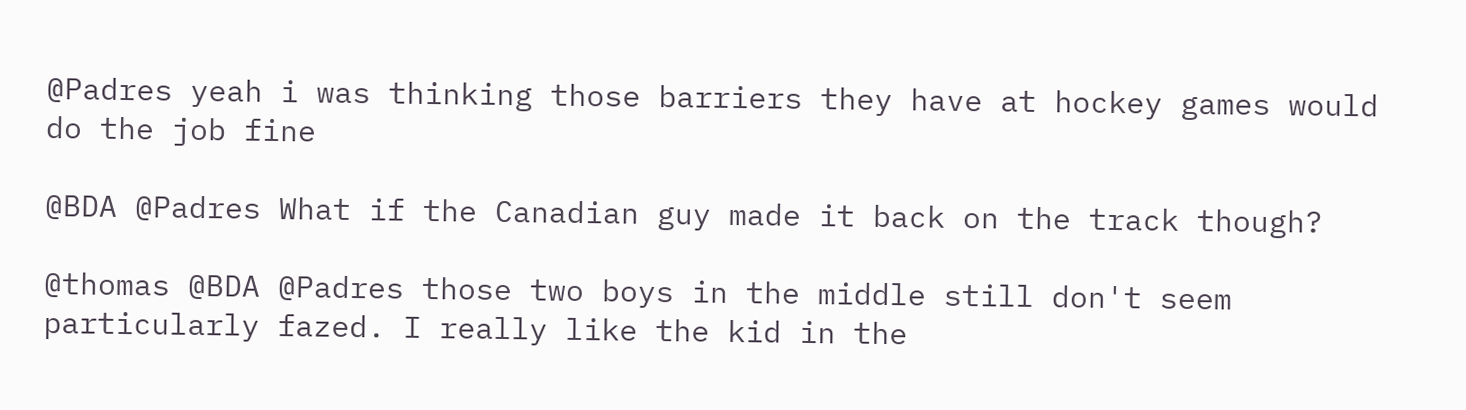@Padres yeah i was thinking those barriers they have at hockey games would do the job fine

@BDA @Padres What if the Canadian guy made it back on the track though?

@thomas @BDA @Padres those two boys in the middle still don't seem particularly fazed. I really like the kid in the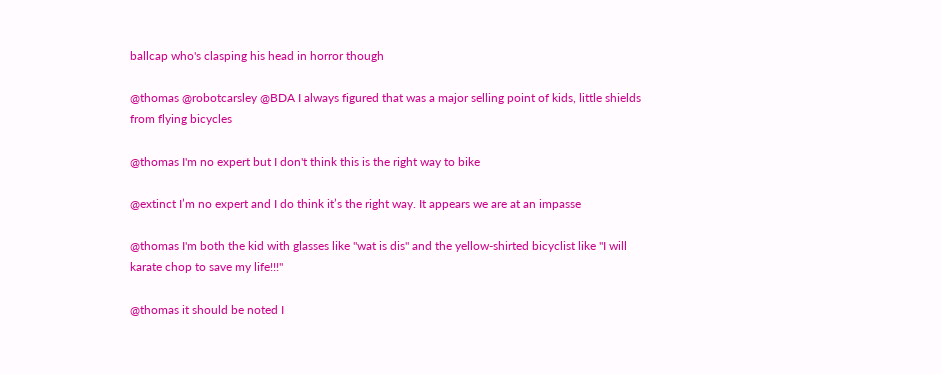ballcap who's clasping his head in horror though

@thomas @robotcarsley @BDA I always figured that was a major selling point of kids, little shields from flying bicycles

@thomas I'm no expert but I don't think this is the right way to bike

@extinct I’m no expert and I do think it’s the right way. It appears we are at an impasse

@thomas I'm both the kid with glasses like "wat is dis" and the yellow-shirted bicyclist like "I will karate chop to save my life!!!"

@thomas it should be noted I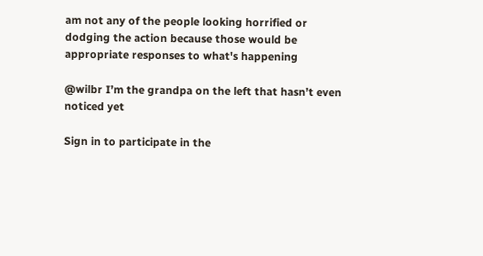am not any of the people looking horrified or dodging the action because those would be appropriate responses to what's happening

@wilbr I’m the grandpa on the left that hasn’t even noticed yet

Sign in to participate in the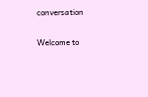conversation

Welcome to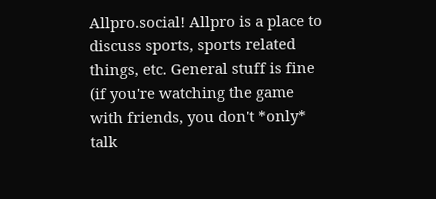Allpro.social! Allpro is a place to discuss sports, sports related things, etc. General stuff is fine (if you're watching the game with friends, you don't *only* talk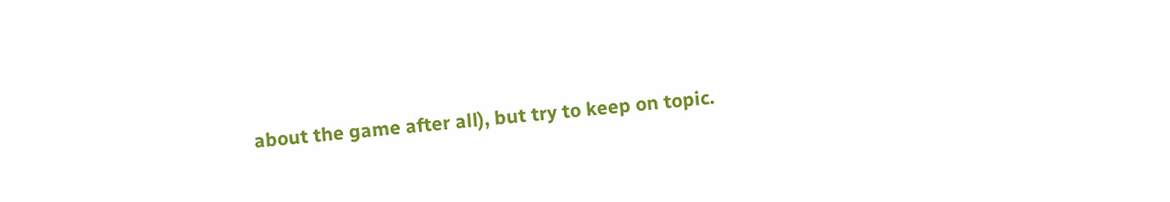about the game after all), but try to keep on topic.